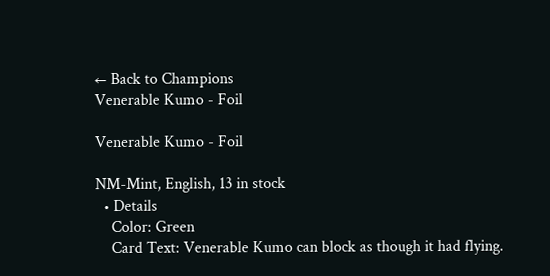← Back to Champions
Venerable Kumo - Foil

Venerable Kumo - Foil

NM-Mint, English, 13 in stock
  • Details
    Color: Green
    Card Text: Venerable Kumo can block as though it had flying.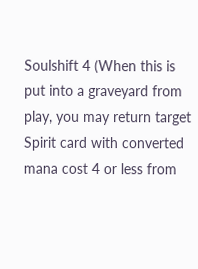Soulshift 4 (When this is put into a graveyard from play, you may return target Spirit card with converted mana cost 4 or less from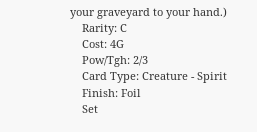your graveyard to your hand.)
    Rarity: C
    Cost: 4G
    Pow/Tgh: 2/3
    Card Type: Creature - Spirit
    Finish: Foil
    Set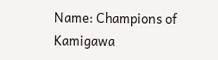Name: Champions of Kamigawa